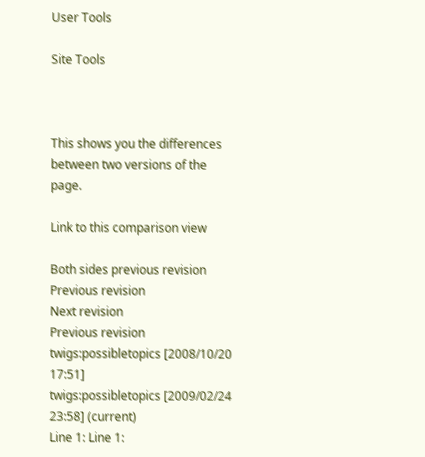User Tools

Site Tools



This shows you the differences between two versions of the page.

Link to this comparison view

Both sides previous revision Previous revision
Next revision
Previous revision
twigs:possibletopics [2008/10/20 17:51]
twigs:possibletopics [2009/02/24 23:58] (current)
Line 1: Line 1: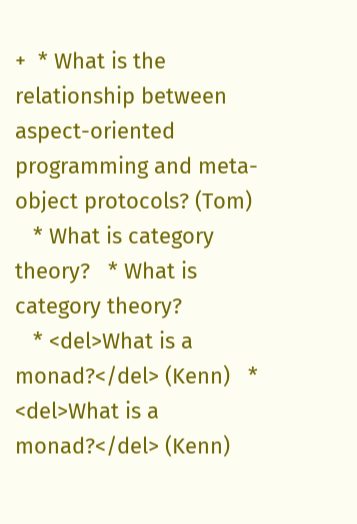+  * What is the relationship between aspect-oriented programming and meta-object protocols? (Tom)
   * What is category theory?   * What is category theory?
   * <del>What is a monad?</del> (Kenn)   * <del>What is a monad?</del> (Kenn)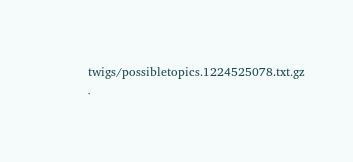twigs/possibletopics.1224525078.txt.gz ·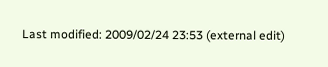Last modified: 2009/02/24 23:53 (external edit)